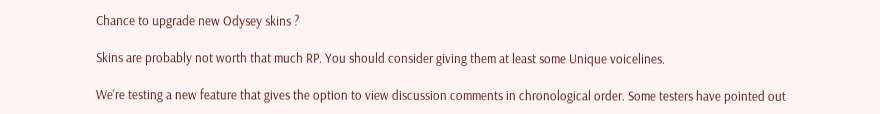Chance to upgrade new Odysey skins ?

Skins are probably not worth that much RP. You should consider giving them at least some Unique voicelines.

We're testing a new feature that gives the option to view discussion comments in chronological order. Some testers have pointed out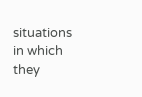situations in which they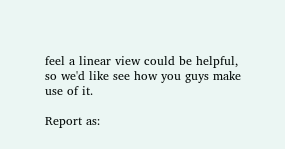feel a linear view could be helpful, so we'd like see how you guys make use of it.

Report as: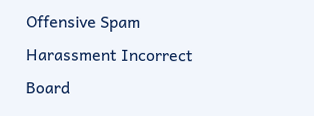Offensive Spam Harassment Incorrect Board